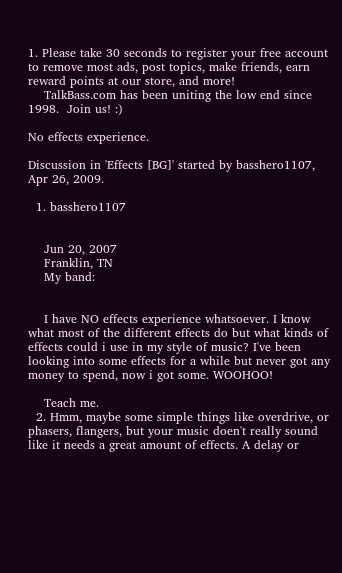1. Please take 30 seconds to register your free account to remove most ads, post topics, make friends, earn reward points at our store, and more!
    TalkBass.com has been uniting the low end since 1998.  Join us! :)

No effects experience.

Discussion in 'Effects [BG]' started by basshero1107, Apr 26, 2009.

  1. basshero1107


    Jun 20, 2007
    Franklin, TN
    My band:


    I have NO effects experience whatsoever. I know what most of the different effects do but what kinds of effects could i use in my style of music? I've been looking into some effects for a while but never got any money to spend, now i got some. WOOHOO!

    Teach me.
  2. Hmm, maybe some simple things like overdrive, or phasers, flangers, but your music doen't really sound like it needs a great amount of effects. A delay or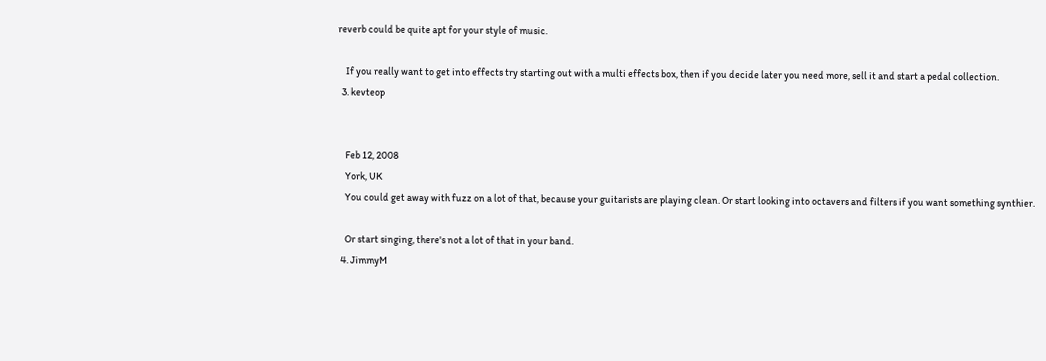reverb could be quite apt for your style of music.

    If you really want to get into effects try starting out with a multi effects box, then if you decide later you need more, sell it and start a pedal collection.
  3. kevteop


    Feb 12, 2008
    York, UK
    You could get away with fuzz on a lot of that, because your guitarists are playing clean. Or start looking into octavers and filters if you want something synthier.

    Or start singing, there's not a lot of that in your band.
  4. JimmyM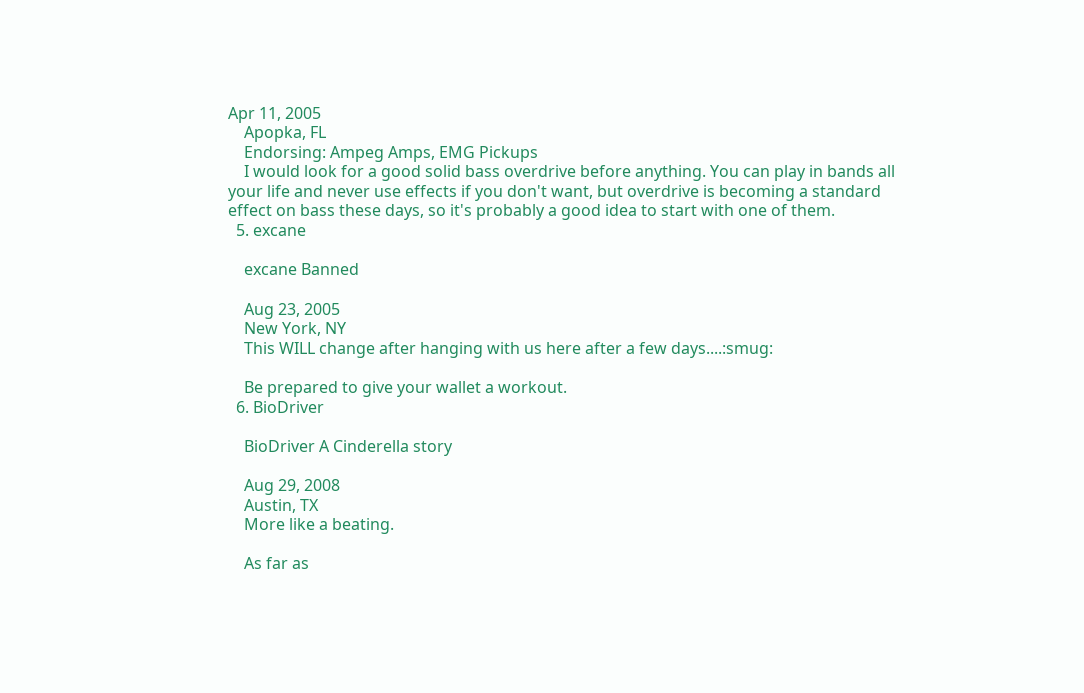Apr 11, 2005
    Apopka, FL
    Endorsing: Ampeg Amps, EMG Pickups
    I would look for a good solid bass overdrive before anything. You can play in bands all your life and never use effects if you don't want, but overdrive is becoming a standard effect on bass these days, so it's probably a good idea to start with one of them.
  5. excane

    excane Banned

    Aug 23, 2005
    New York, NY
    This WILL change after hanging with us here after a few days....:smug:

    Be prepared to give your wallet a workout.
  6. BioDriver

    BioDriver A Cinderella story

    Aug 29, 2008
    Austin, TX
    More like a beating.

    As far as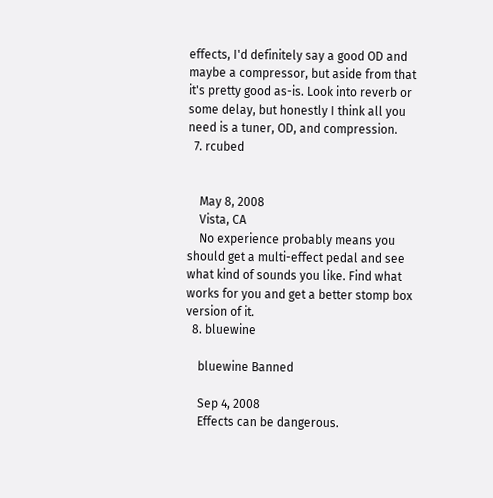effects, I'd definitely say a good OD and maybe a compressor, but aside from that it's pretty good as-is. Look into reverb or some delay, but honestly I think all you need is a tuner, OD, and compression.
  7. rcubed


    May 8, 2008
    Vista, CA
    No experience probably means you should get a multi-effect pedal and see what kind of sounds you like. Find what works for you and get a better stomp box version of it.
  8. bluewine

    bluewine Banned

    Sep 4, 2008
    Effects can be dangerous.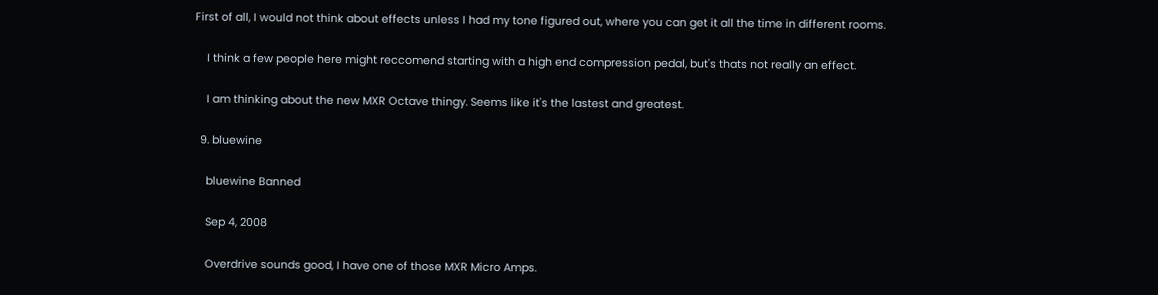First of all, I would not think about effects unless I had my tone figured out, where you can get it all the time in different rooms.

    I think a few people here might reccomend starting with a high end compression pedal, but's thats not really an effect.

    I am thinking about the new MXR Octave thingy. Seems like it's the lastest and greatest.

  9. bluewine

    bluewine Banned

    Sep 4, 2008

    Overdrive sounds good, I have one of those MXR Micro Amps.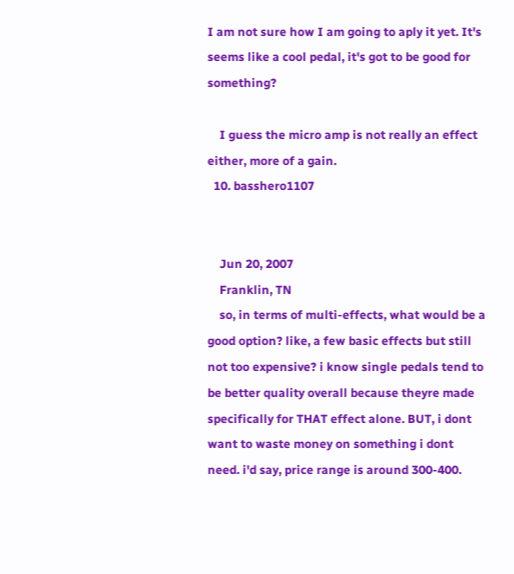I am not sure how I am going to aply it yet. It's seems like a cool pedal, it's got to be good for something?

    I guess the micro amp is not really an effect either, more of a gain.
  10. basshero1107


    Jun 20, 2007
    Franklin, TN
    so, in terms of multi-effects, what would be a good option? like, a few basic effects but still not too expensive? i know single pedals tend to be better quality overall because theyre made specifically for THAT effect alone. BUT, i dont want to waste money on something i dont need. i'd say, price range is around 300-400.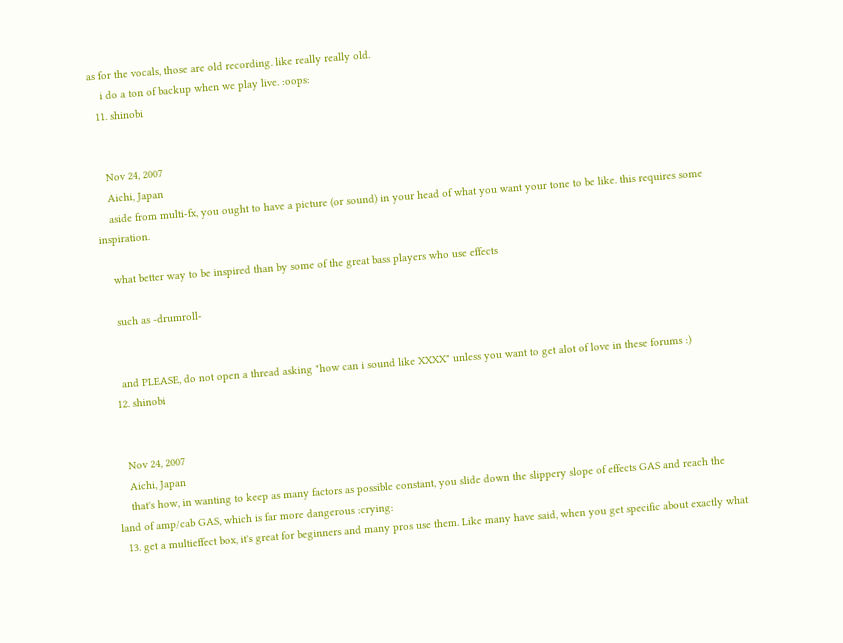as for the vocals, those are old recording. like really really old.
    i do a ton of backup when we play live. :oops:
  11. shinobi


    Nov 24, 2007
    Aichi, Japan
    aside from multi-fx, you ought to have a picture (or sound) in your head of what you want your tone to be like. this requires some inspiration.

    what better way to be inspired than by some of the great bass players who use effects

    such as -drumroll-


    and PLEASE, do not open a thread asking "how can i sound like XXXX" unless you want to get alot of love in these forums :)
  12. shinobi


    Nov 24, 2007
    Aichi, Japan
    that's how, in wanting to keep as many factors as possible constant, you slide down the slippery slope of effects GAS and reach the land of amp/cab GAS, which is far more dangerous :crying:
  13. get a multieffect box, it's great for beginners and many pros use them. Like many have said, when you get specific about exactly what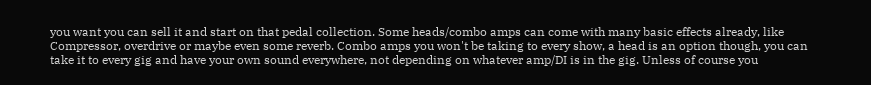you want you can sell it and start on that pedal collection. Some heads/combo amps can come with many basic effects already, like Compressor, overdrive or maybe even some reverb. Combo amps you won't be taking to every show, a head is an option though, you can take it to every gig and have your own sound everywhere, not depending on whatever amp/DI is in the gig. Unless of course you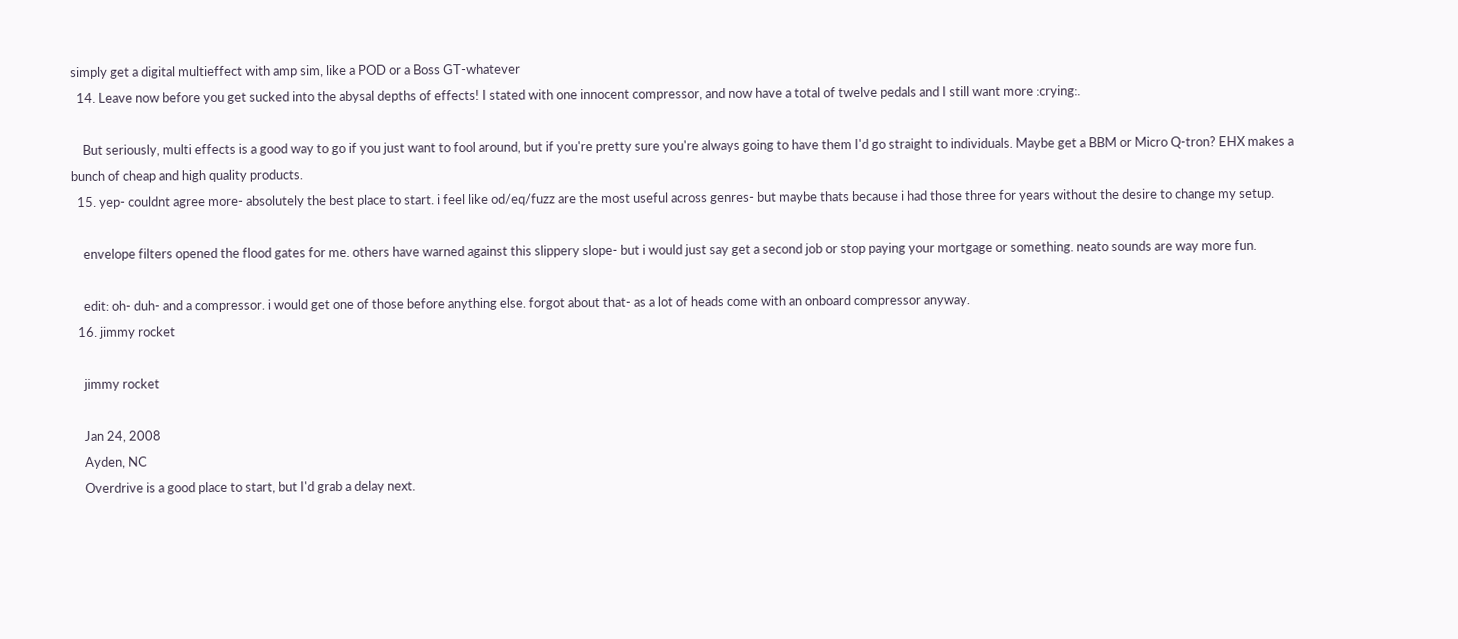simply get a digital multieffect with amp sim, like a POD or a Boss GT-whatever
  14. Leave now before you get sucked into the abysal depths of effects! I stated with one innocent compressor, and now have a total of twelve pedals and I still want more :crying:.

    But seriously, multi effects is a good way to go if you just want to fool around, but if you're pretty sure you're always going to have them I'd go straight to individuals. Maybe get a BBM or Micro Q-tron? EHX makes a bunch of cheap and high quality products.
  15. yep- couldnt agree more- absolutely the best place to start. i feel like od/eq/fuzz are the most useful across genres- but maybe thats because i had those three for years without the desire to change my setup.

    envelope filters opened the flood gates for me. others have warned against this slippery slope- but i would just say get a second job or stop paying your mortgage or something. neato sounds are way more fun.

    edit: oh- duh- and a compressor. i would get one of those before anything else. forgot about that- as a lot of heads come with an onboard compressor anyway.
  16. jimmy rocket

    jimmy rocket

    Jan 24, 2008
    Ayden, NC
    Overdrive is a good place to start, but I'd grab a delay next.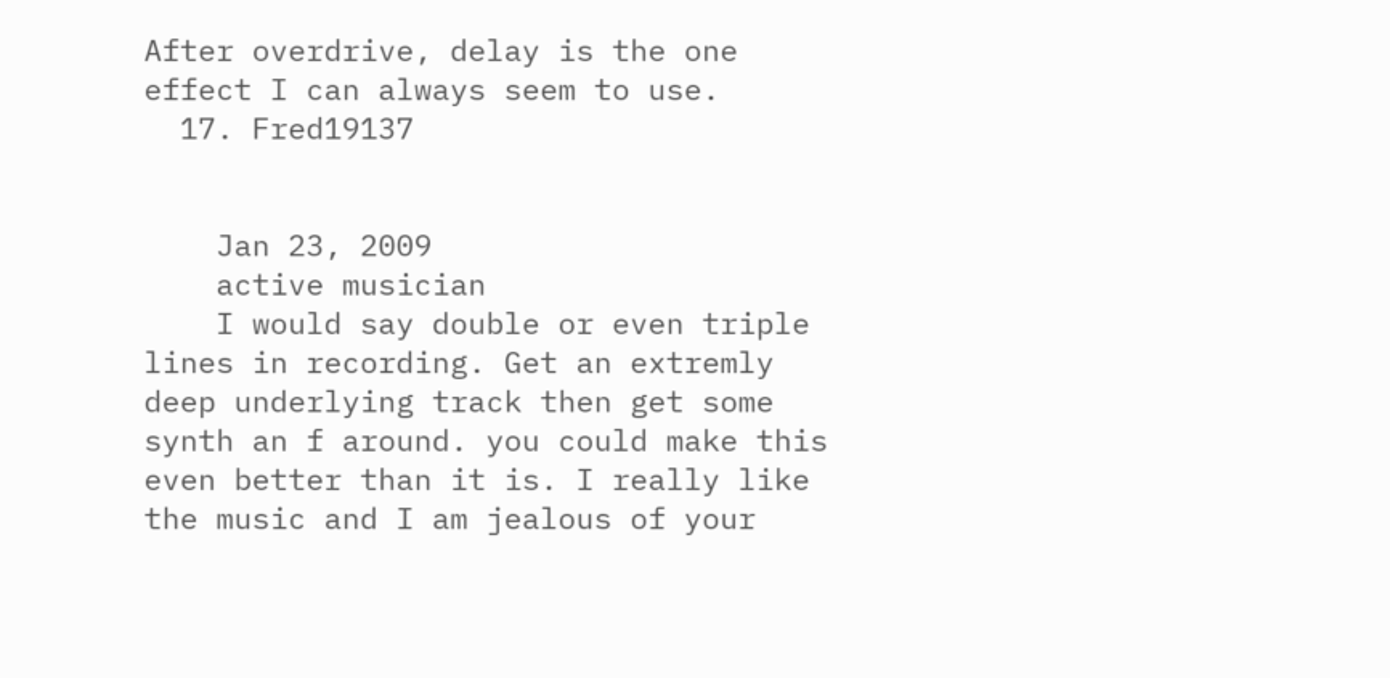After overdrive, delay is the one effect I can always seem to use.
  17. Fred19137


    Jan 23, 2009
    active musician
    I would say double or even triple lines in recording. Get an extremly deep underlying track then get some synth an f around. you could make this even better than it is. I really like the music and I am jealous of your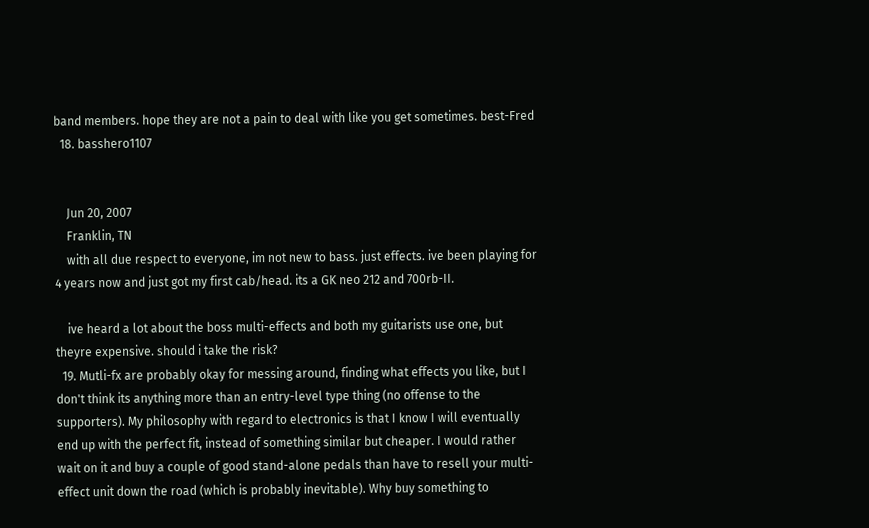band members. hope they are not a pain to deal with like you get sometimes. best-Fred
  18. basshero1107


    Jun 20, 2007
    Franklin, TN
    with all due respect to everyone, im not new to bass. just effects. ive been playing for 4 years now and just got my first cab/head. its a GK neo 212 and 700rb-II.

    ive heard a lot about the boss multi-effects and both my guitarists use one, but theyre expensive. should i take the risk?
  19. Mutli-fx are probably okay for messing around, finding what effects you like, but I don't think its anything more than an entry-level type thing (no offense to the supporters). My philosophy with regard to electronics is that I know I will eventually end up with the perfect fit, instead of something similar but cheaper. I would rather wait on it and buy a couple of good stand-alone pedals than have to resell your multi-effect unit down the road (which is probably inevitable). Why buy something to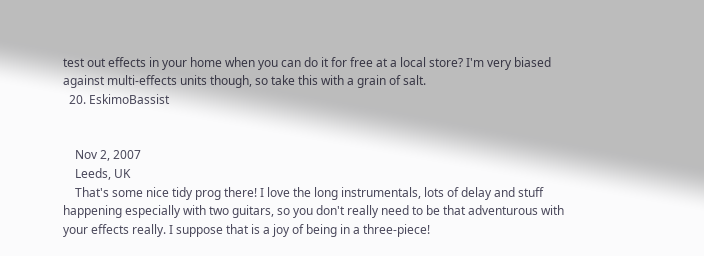test out effects in your home when you can do it for free at a local store? I'm very biased against multi-effects units though, so take this with a grain of salt.
  20. EskimoBassist


    Nov 2, 2007
    Leeds, UK
    That's some nice tidy prog there! I love the long instrumentals, lots of delay and stuff happening especially with two guitars, so you don't really need to be that adventurous with your effects really. I suppose that is a joy of being in a three-piece!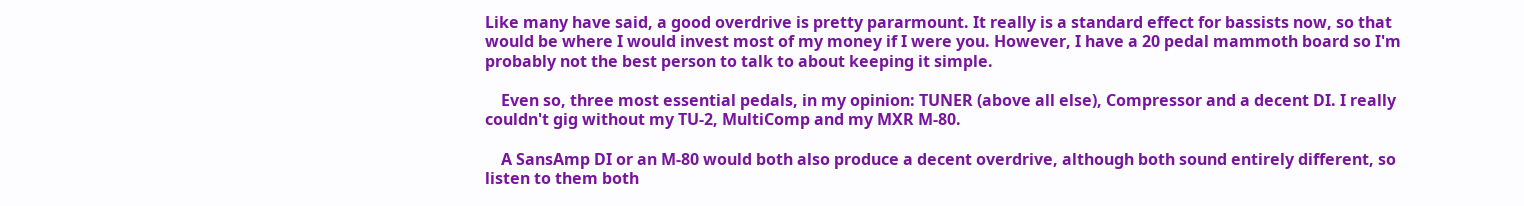Like many have said, a good overdrive is pretty pararmount. It really is a standard effect for bassists now, so that would be where I would invest most of my money if I were you. However, I have a 20 pedal mammoth board so I'm probably not the best person to talk to about keeping it simple.

    Even so, three most essential pedals, in my opinion: TUNER (above all else), Compressor and a decent DI. I really couldn't gig without my TU-2, MultiComp and my MXR M-80.

    A SansAmp DI or an M-80 would both also produce a decent overdrive, although both sound entirely different, so listen to them both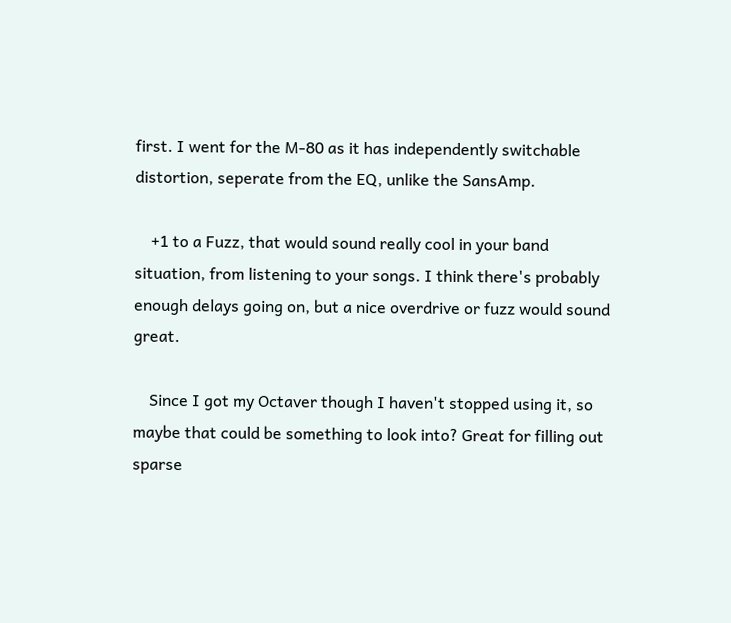first. I went for the M-80 as it has independently switchable distortion, seperate from the EQ, unlike the SansAmp.

    +1 to a Fuzz, that would sound really cool in your band situation, from listening to your songs. I think there's probably enough delays going on, but a nice overdrive or fuzz would sound great.

    Since I got my Octaver though I haven't stopped using it, so maybe that could be something to look into? Great for filling out sparse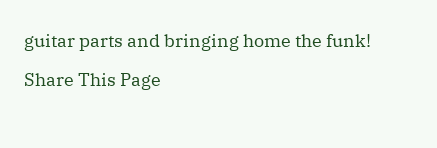guitar parts and bringing home the funk!

Share This Page